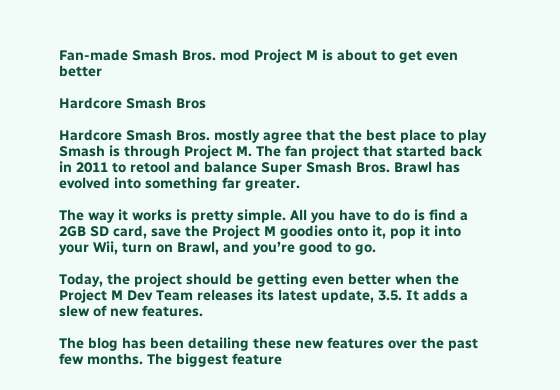Fan-made Smash Bros. mod Project M is about to get even better

Hardcore Smash Bros

Hardcore Smash Bros. mostly agree that the best place to play Smash is through Project M. The fan project that started back in 2011 to retool and balance Super Smash Bros. Brawl has evolved into something far greater.

The way it works is pretty simple. All you have to do is find a 2GB SD card, save the Project M goodies onto it, pop it into your Wii, turn on Brawl, and you’re good to go.

Today, the project should be getting even better when the Project M Dev Team releases its latest update, 3.5. It adds a slew of new features.

The blog has been detailing these new features over the past few months. The biggest feature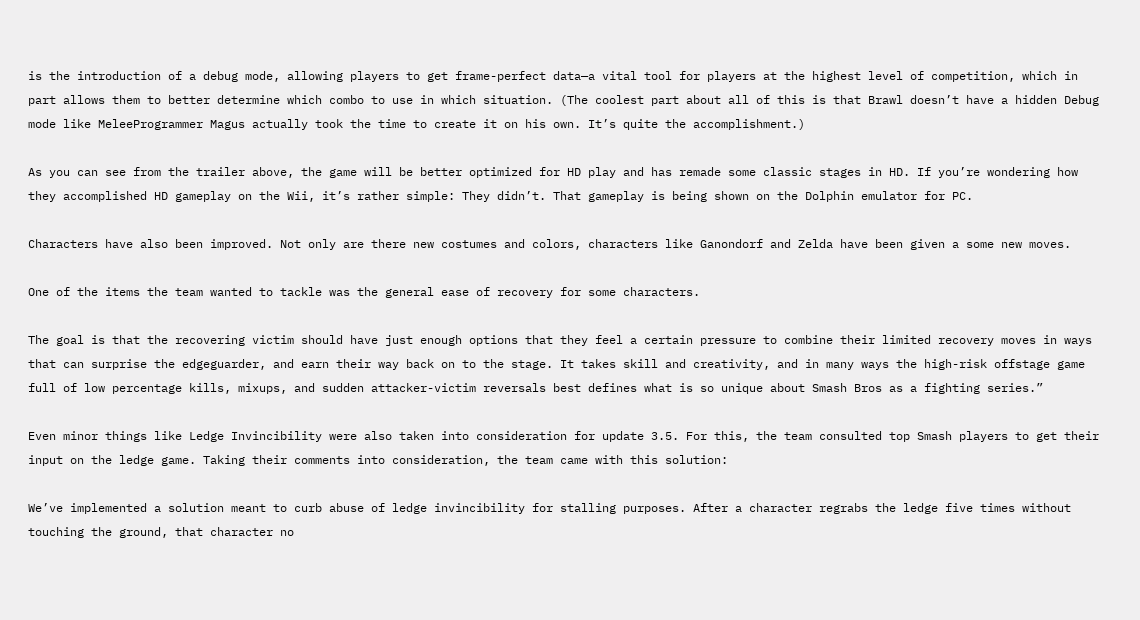is the introduction of a debug mode, allowing players to get frame-perfect data—a vital tool for players at the highest level of competition, which in part allows them to better determine which combo to use in which situation. (The coolest part about all of this is that Brawl doesn’t have a hidden Debug mode like MeleeProgrammer Magus actually took the time to create it on his own. It’s quite the accomplishment.)

As you can see from the trailer above, the game will be better optimized for HD play and has remade some classic stages in HD. If you’re wondering how they accomplished HD gameplay on the Wii, it’s rather simple: They didn’t. That gameplay is being shown on the Dolphin emulator for PC.

Characters have also been improved. Not only are there new costumes and colors, characters like Ganondorf and Zelda have been given a some new moves.

One of the items the team wanted to tackle was the general ease of recovery for some characters.

The goal is that the recovering victim should have just enough options that they feel a certain pressure to combine their limited recovery moves in ways that can surprise the edgeguarder, and earn their way back on to the stage. It takes skill and creativity, and in many ways the high-risk offstage game full of low percentage kills, mixups, and sudden attacker-victim reversals best defines what is so unique about Smash Bros as a fighting series.”

Even minor things like Ledge Invincibility were also taken into consideration for update 3.5. For this, the team consulted top Smash players to get their input on the ledge game. Taking their comments into consideration, the team came with this solution:

We’ve implemented a solution meant to curb abuse of ledge invincibility for stalling purposes. After a character regrabs the ledge five times without touching the ground, that character no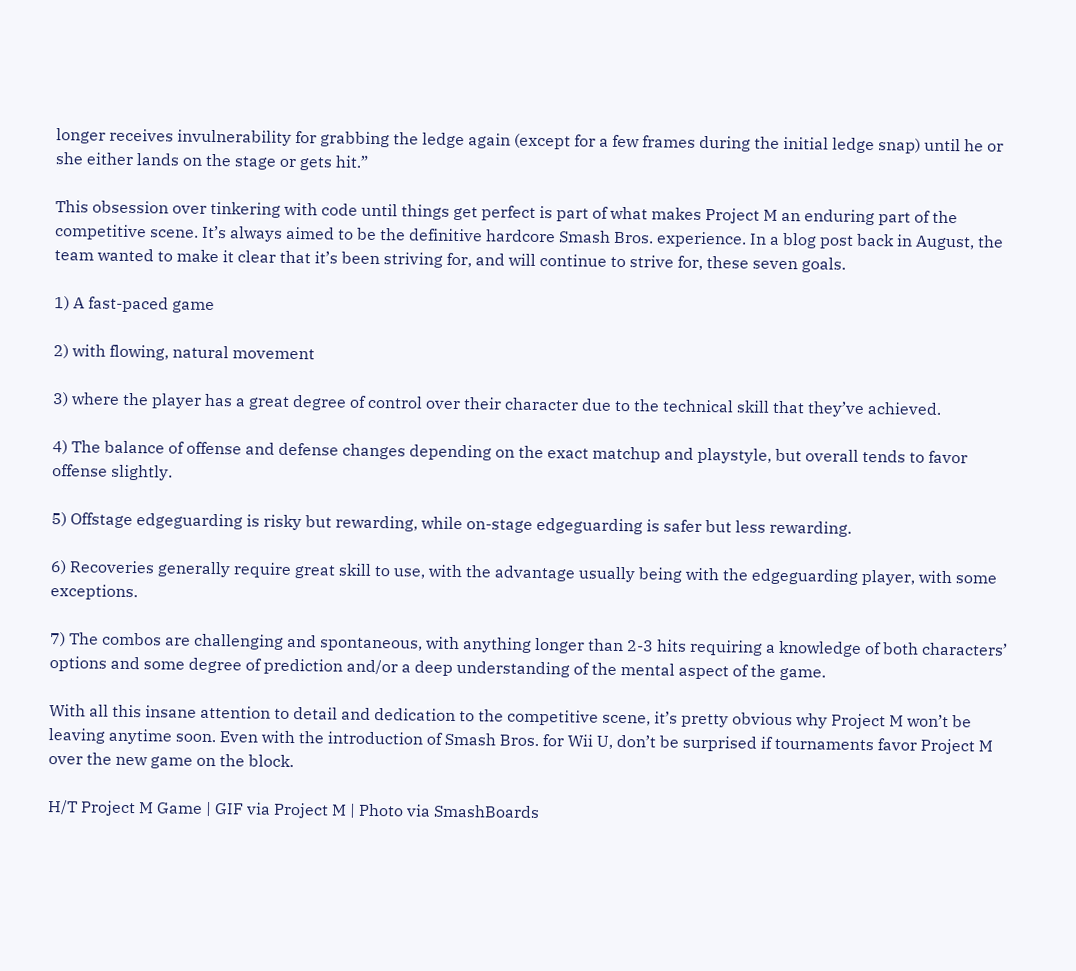longer receives invulnerability for grabbing the ledge again (except for a few frames during the initial ledge snap) until he or she either lands on the stage or gets hit.”

This obsession over tinkering with code until things get perfect is part of what makes Project M an enduring part of the competitive scene. It’s always aimed to be the definitive hardcore Smash Bros. experience. In a blog post back in August, the team wanted to make it clear that it’s been striving for, and will continue to strive for, these seven goals.

1) A fast-paced game

2) with flowing, natural movement

3) where the player has a great degree of control over their character due to the technical skill that they’ve achieved.

4) The balance of offense and defense changes depending on the exact matchup and playstyle, but overall tends to favor offense slightly.

5) Offstage edgeguarding is risky but rewarding, while on-stage edgeguarding is safer but less rewarding.

6) Recoveries generally require great skill to use, with the advantage usually being with the edgeguarding player, with some exceptions.

7) The combos are challenging and spontaneous, with anything longer than 2-3 hits requiring a knowledge of both characters’ options and some degree of prediction and/or a deep understanding of the mental aspect of the game.

With all this insane attention to detail and dedication to the competitive scene, it’s pretty obvious why Project M won’t be leaving anytime soon. Even with the introduction of Smash Bros. for Wii U, don’t be surprised if tournaments favor Project M over the new game on the block.

H/T Project M Game | GIF via Project M | Photo via SmashBoards